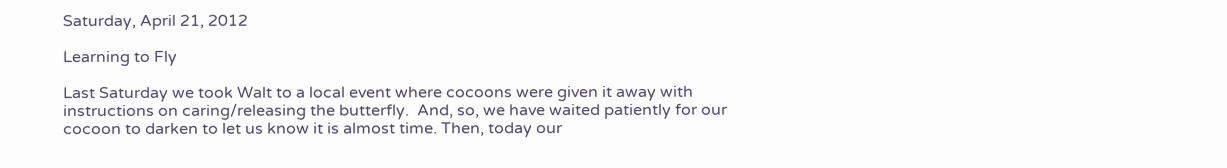Saturday, April 21, 2012

Learning to Fly

Last Saturday we took Walt to a local event where cocoons were given it away with instructions on caring/releasing the butterfly.  And, so, we have waited patiently for our cocoon to darken to let us know it is almost time. Then, today our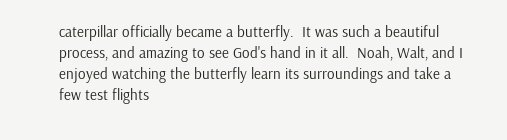caterpillar officially became a butterfly.  It was such a beautiful process, and amazing to see God's hand in it all.  Noah, Walt, and I enjoyed watching the butterfly learn its surroundings and take a few test flights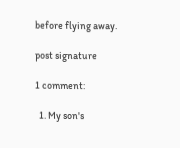before flying away.

post signature

1 comment:

  1. My son's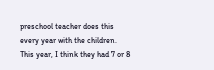preschool teacher does this every year with the children. This year, I think they had 7 or 8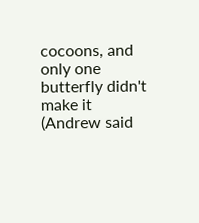cocoons, and only one butterfly didn't make it (Andrew said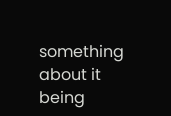something about it being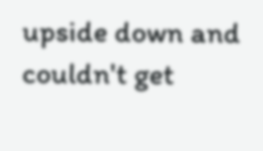upside down and couldn't get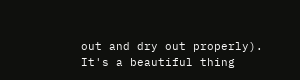out and dry out properly). It's a beautiful thing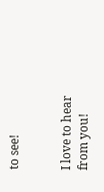to see!


I love to hear from you!